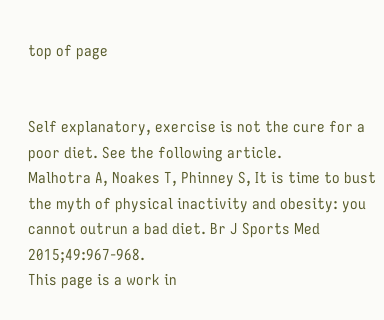top of page


Self explanatory, exercise is not the cure for a poor diet. See the following article.
Malhotra A, Noakes T, Phinney S, It is time to bust the myth of physical inactivity and obesity: you cannot outrun a bad diet. Br J Sports Med 2015;49:967-968.
This page is a work in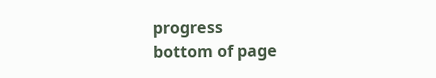progress
bottom of page